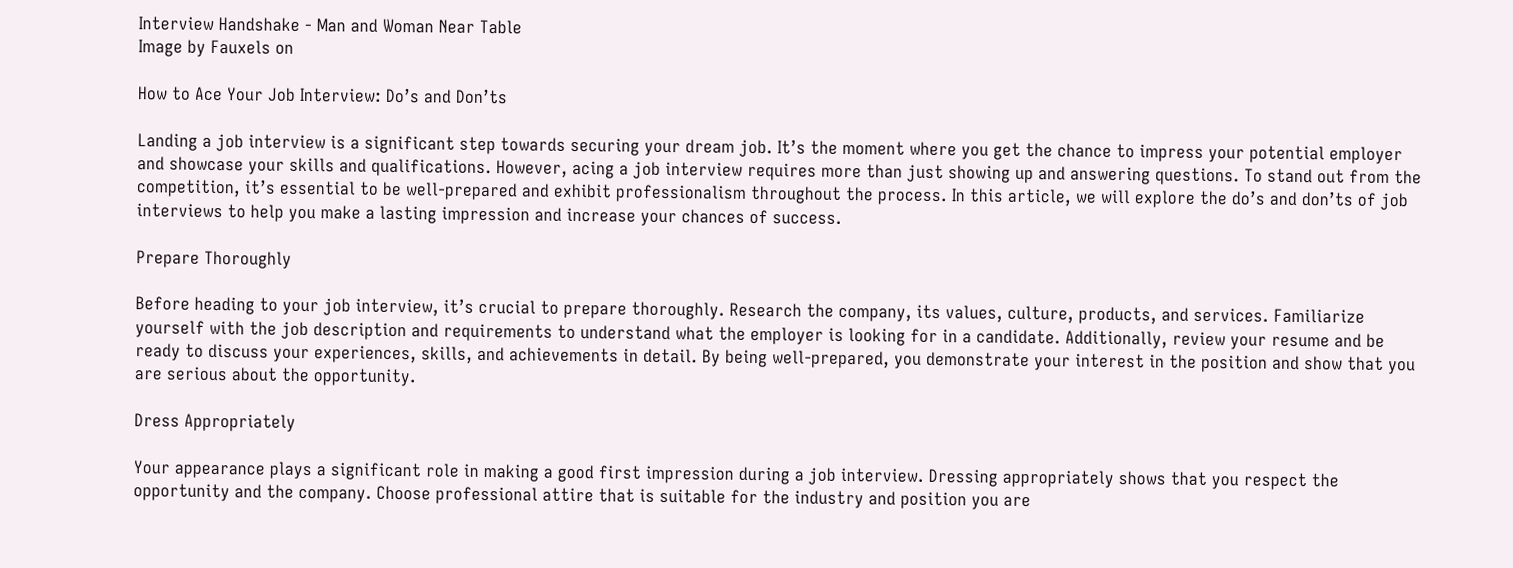Interview Handshake - Man and Woman Near Table
Image by Fauxels on

How to Ace Your Job Interview: Do’s and Don’ts

Landing a job interview is a significant step towards securing your dream job. It’s the moment where you get the chance to impress your potential employer and showcase your skills and qualifications. However, acing a job interview requires more than just showing up and answering questions. To stand out from the competition, it’s essential to be well-prepared and exhibit professionalism throughout the process. In this article, we will explore the do’s and don’ts of job interviews to help you make a lasting impression and increase your chances of success.

Prepare Thoroughly

Before heading to your job interview, it’s crucial to prepare thoroughly. Research the company, its values, culture, products, and services. Familiarize yourself with the job description and requirements to understand what the employer is looking for in a candidate. Additionally, review your resume and be ready to discuss your experiences, skills, and achievements in detail. By being well-prepared, you demonstrate your interest in the position and show that you are serious about the opportunity.

Dress Appropriately

Your appearance plays a significant role in making a good first impression during a job interview. Dressing appropriately shows that you respect the opportunity and the company. Choose professional attire that is suitable for the industry and position you are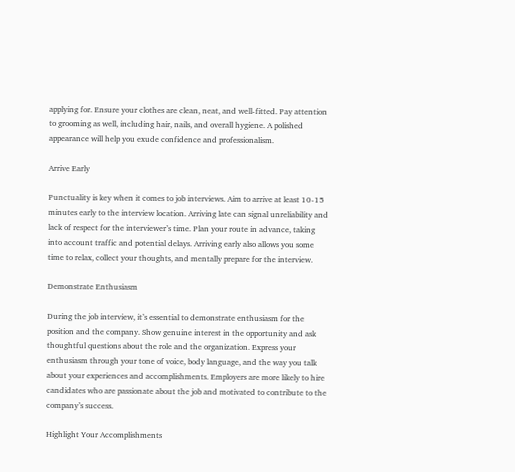applying for. Ensure your clothes are clean, neat, and well-fitted. Pay attention to grooming as well, including hair, nails, and overall hygiene. A polished appearance will help you exude confidence and professionalism.

Arrive Early

Punctuality is key when it comes to job interviews. Aim to arrive at least 10-15 minutes early to the interview location. Arriving late can signal unreliability and lack of respect for the interviewer’s time. Plan your route in advance, taking into account traffic and potential delays. Arriving early also allows you some time to relax, collect your thoughts, and mentally prepare for the interview.

Demonstrate Enthusiasm

During the job interview, it’s essential to demonstrate enthusiasm for the position and the company. Show genuine interest in the opportunity and ask thoughtful questions about the role and the organization. Express your enthusiasm through your tone of voice, body language, and the way you talk about your experiences and accomplishments. Employers are more likely to hire candidates who are passionate about the job and motivated to contribute to the company’s success.

Highlight Your Accomplishments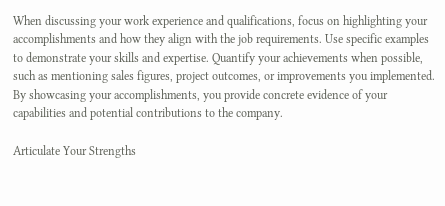When discussing your work experience and qualifications, focus on highlighting your accomplishments and how they align with the job requirements. Use specific examples to demonstrate your skills and expertise. Quantify your achievements when possible, such as mentioning sales figures, project outcomes, or improvements you implemented. By showcasing your accomplishments, you provide concrete evidence of your capabilities and potential contributions to the company.

Articulate Your Strengths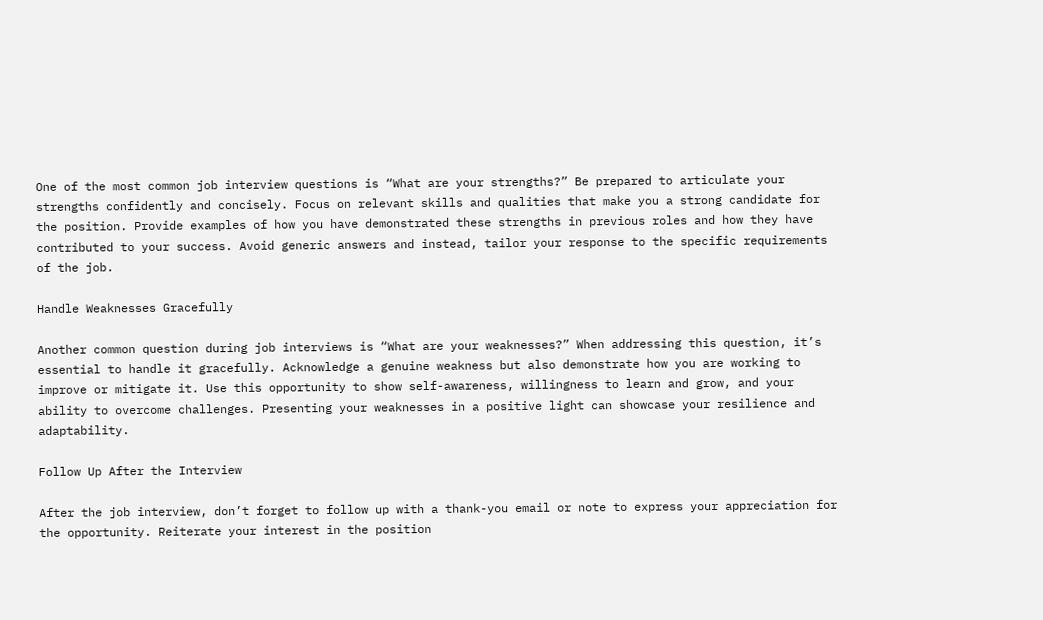One of the most common job interview questions is “What are your strengths?” Be prepared to articulate your strengths confidently and concisely. Focus on relevant skills and qualities that make you a strong candidate for the position. Provide examples of how you have demonstrated these strengths in previous roles and how they have contributed to your success. Avoid generic answers and instead, tailor your response to the specific requirements of the job.

Handle Weaknesses Gracefully

Another common question during job interviews is “What are your weaknesses?” When addressing this question, it’s essential to handle it gracefully. Acknowledge a genuine weakness but also demonstrate how you are working to improve or mitigate it. Use this opportunity to show self-awareness, willingness to learn and grow, and your ability to overcome challenges. Presenting your weaknesses in a positive light can showcase your resilience and adaptability.

Follow Up After the Interview

After the job interview, don’t forget to follow up with a thank-you email or note to express your appreciation for the opportunity. Reiterate your interest in the position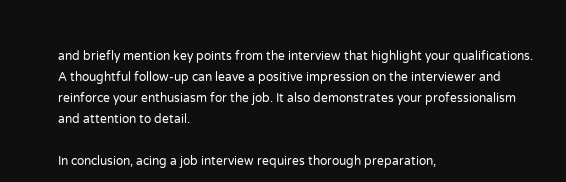and briefly mention key points from the interview that highlight your qualifications. A thoughtful follow-up can leave a positive impression on the interviewer and reinforce your enthusiasm for the job. It also demonstrates your professionalism and attention to detail.

In conclusion, acing a job interview requires thorough preparation,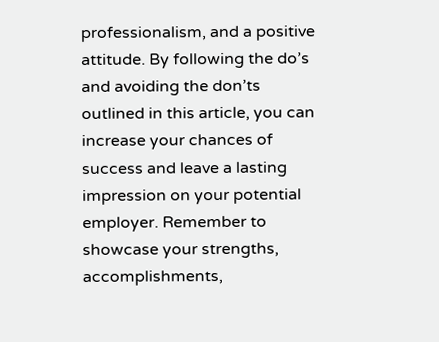professionalism, and a positive attitude. By following the do’s and avoiding the don’ts outlined in this article, you can increase your chances of success and leave a lasting impression on your potential employer. Remember to showcase your strengths, accomplishments,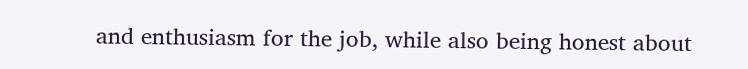and enthusiasm for the job, while also being honest about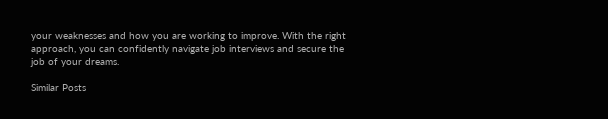your weaknesses and how you are working to improve. With the right approach, you can confidently navigate job interviews and secure the job of your dreams.

Similar Posts